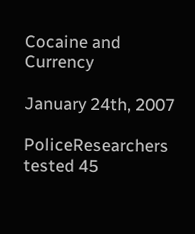Cocaine and Currency

January 24th, 2007

PoliceResearchers tested 45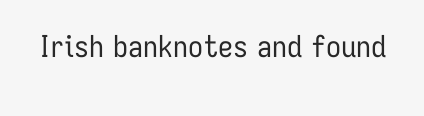Irish banknotes and found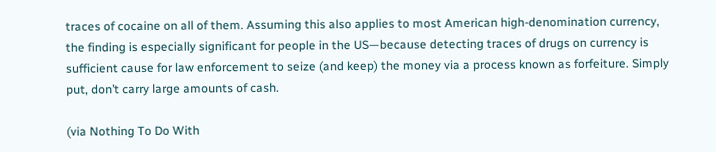traces of cocaine on all of them. Assuming this also applies to most American high-denomination currency, the finding is especially significant for people in the US—because detecting traces of drugs on currency is sufficient cause for law enforcement to seize (and keep) the money via a process known as forfeiture. Simply put, don’t carry large amounts of cash.

(via Nothing To Do With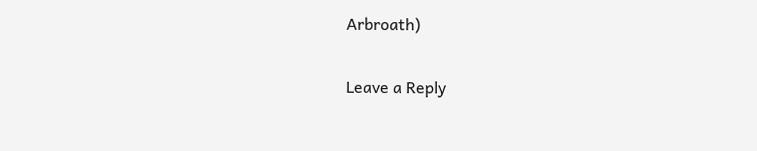Arbroath)

Leave a Reply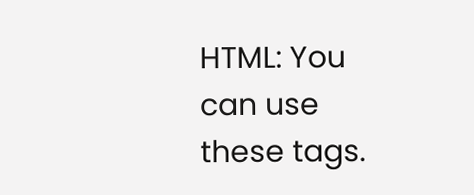HTML: You can use these tags.